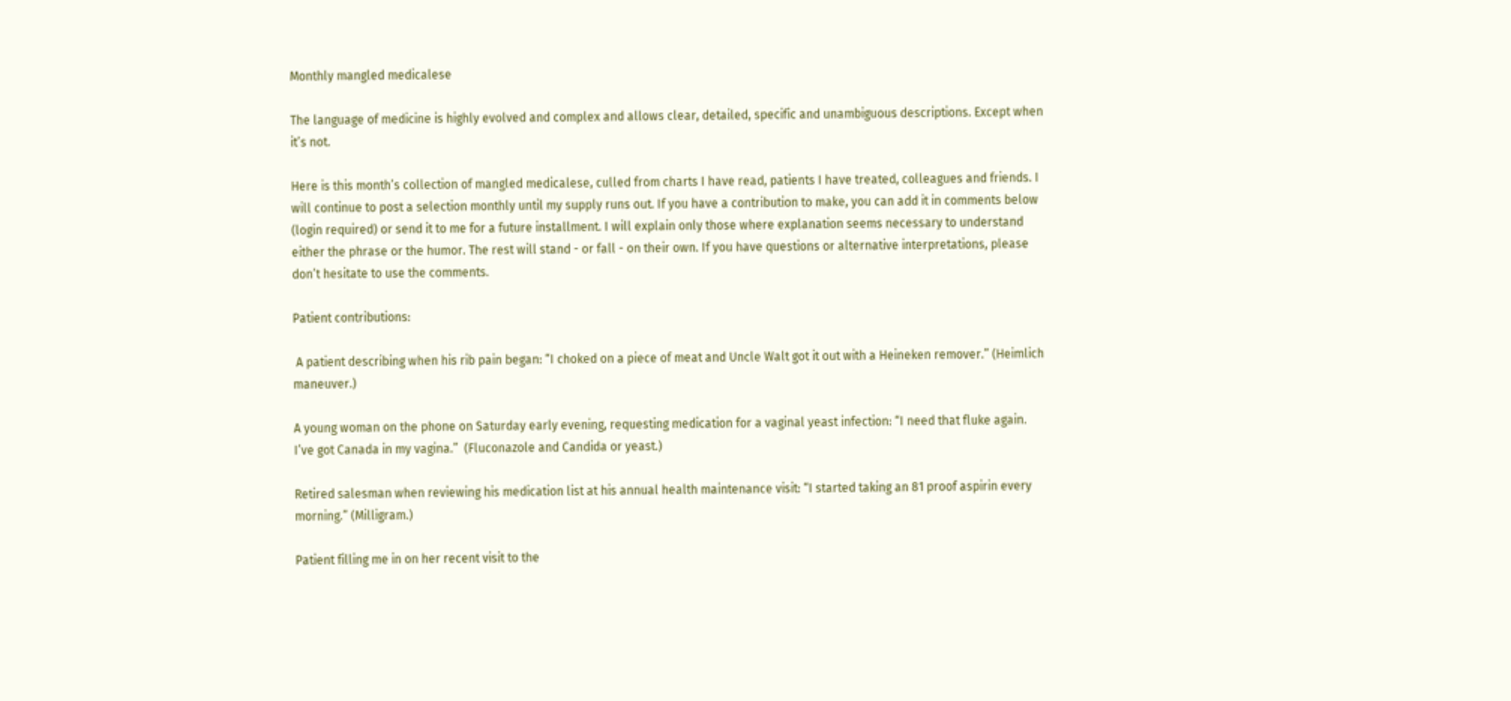Monthly mangled medicalese

The language of medicine is highly evolved and complex and allows clear, detailed, specific and unambiguous descriptions. Except when it’s not.

Here is this month’s collection of mangled medicalese, culled from charts I have read, patients I have treated, colleagues and friends. I will continue to post a selection monthly until my supply runs out. If you have a contribution to make, you can add it in comments below (login required) or send it to me for a future installment. I will explain only those where explanation seems necessary to understand either the phrase or the humor. The rest will stand - or fall - on their own. If you have questions or alternative interpretations, please don’t hesitate to use the comments.

Patient contributions:

 A patient describing when his rib pain began: “I choked on a piece of meat and Uncle Walt got it out with a Heineken remover.” (Heimlich maneuver.)

A young woman on the phone on Saturday early evening, requesting medication for a vaginal yeast infection: “I need that fluke again. I’ve got Canada in my vagina.”  (Fluconazole and Candida or yeast.)

Retired salesman when reviewing his medication list at his annual health maintenance visit: “I started taking an 81 proof aspirin every morning.” (Milligram.)

Patient filling me in on her recent visit to the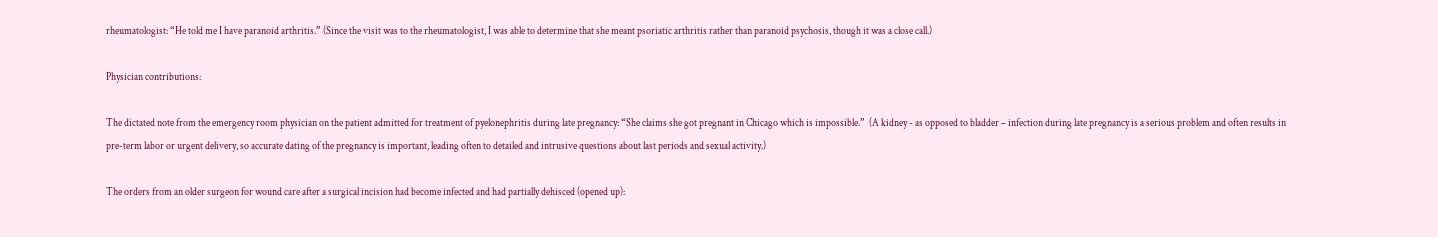rheumatologist: “He told me I have paranoid arthritis.” (Since the visit was to the rheumatologist, I was able to determine that she meant psoriatic arthritis rather than paranoid psychosis, though it was a close call.)

Physician contributions:

The dictated note from the emergency room physician on the patient admitted for treatment of pyelonephritis during late pregnancy: “She claims she got pregnant in Chicago which is impossible.”  (A kidney - as opposed to bladder – infection during late pregnancy is a serious problem and often results in pre-term labor or urgent delivery, so accurate dating of the pregnancy is important, leading often to detailed and intrusive questions about last periods and sexual activity.)

The orders from an older surgeon for wound care after a surgical incision had become infected and had partially dehisced (opened up):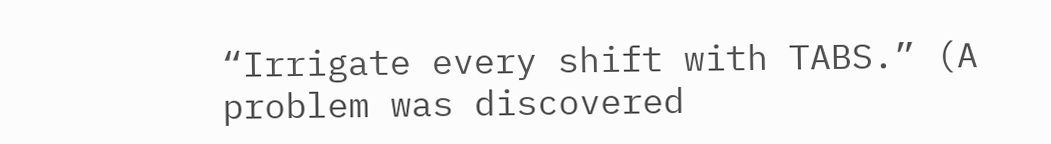“Irrigate every shift with TABS.” (A problem was discovered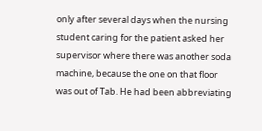only after several days when the nursing student caring for the patient asked her supervisor where there was another soda machine, because the one on that floor was out of Tab. He had been abbreviating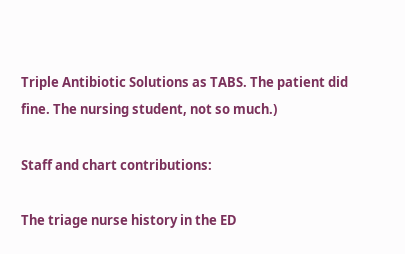Triple Antibiotic Solutions as TABS. The patient did fine. The nursing student, not so much.)

Staff and chart contributions:

The triage nurse history in the ED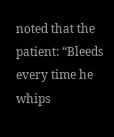noted that the patient: “Bleeds every time he whips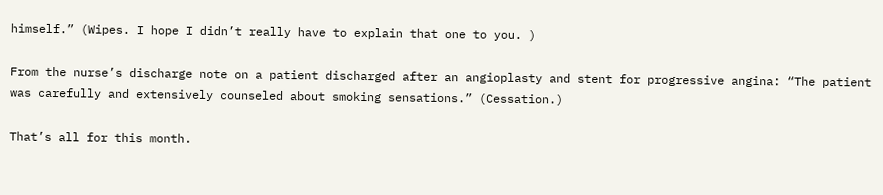himself.” (Wipes. I hope I didn’t really have to explain that one to you. )

From the nurse’s discharge note on a patient discharged after an angioplasty and stent for progressive angina: “The patient was carefully and extensively counseled about smoking sensations.” (Cessation.)

That’s all for this month.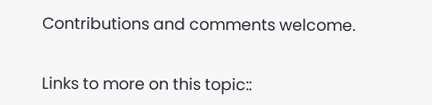Contributions and comments welcome.


Links to more on this topic::